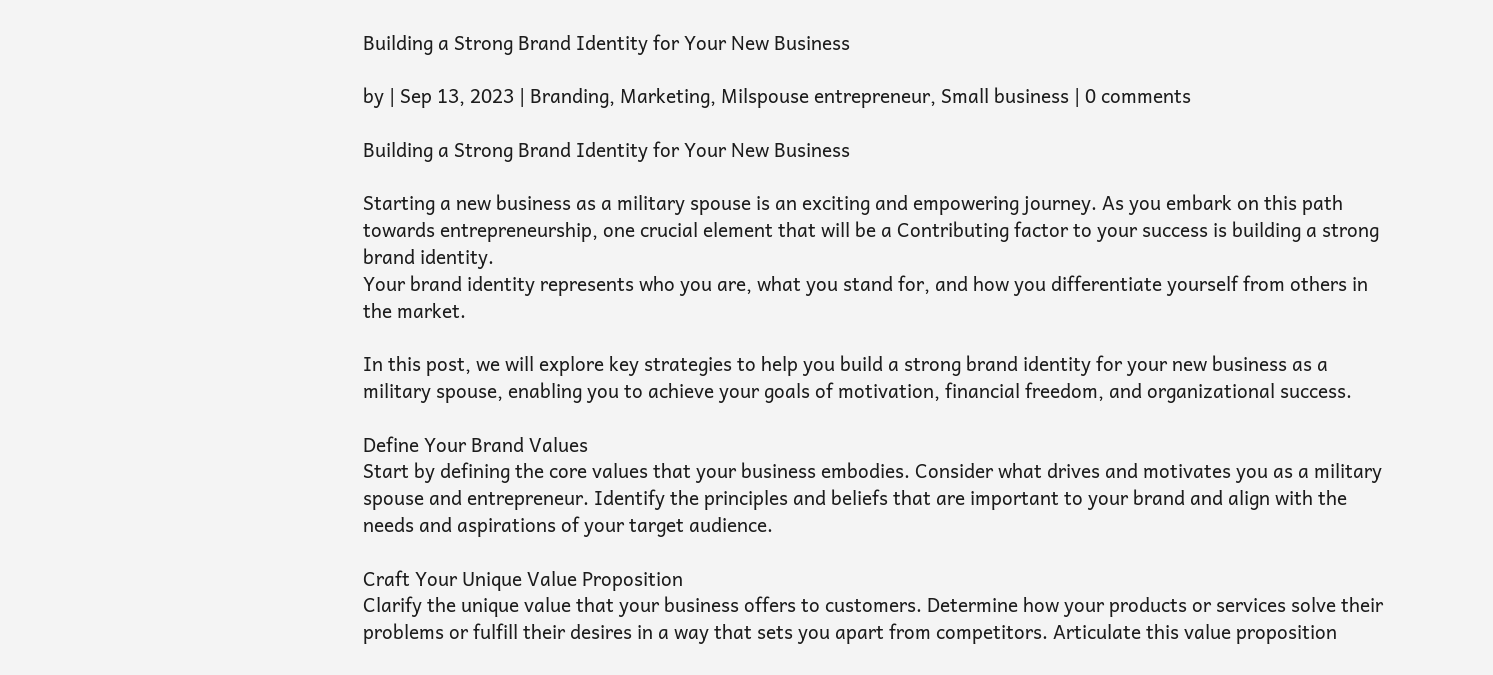Building a Strong Brand Identity for Your New Business

by | Sep 13, 2023 | Branding, Marketing, Milspouse entrepreneur, Small business | 0 comments

Building a Strong Brand Identity for Your New Business

Starting a new business as a military spouse is an exciting and empowering journey. As you embark on this path towards entrepreneurship, one crucial element that will be a Contributing factor to your success is building a strong brand identity.
Your brand identity represents who you are, what you stand for, and how you differentiate yourself from others in the market.

In this post, we will explore key strategies to help you build a strong brand identity for your new business as a military spouse, enabling you to achieve your goals of motivation, financial freedom, and organizational success.

Define Your Brand Values
Start by defining the core values that your business embodies. Consider what drives and motivates you as a military spouse and entrepreneur. Identify the principles and beliefs that are important to your brand and align with the needs and aspirations of your target audience.

Craft Your Unique Value Proposition
Clarify the unique value that your business offers to customers. Determine how your products or services solve their problems or fulfill their desires in a way that sets you apart from competitors. Articulate this value proposition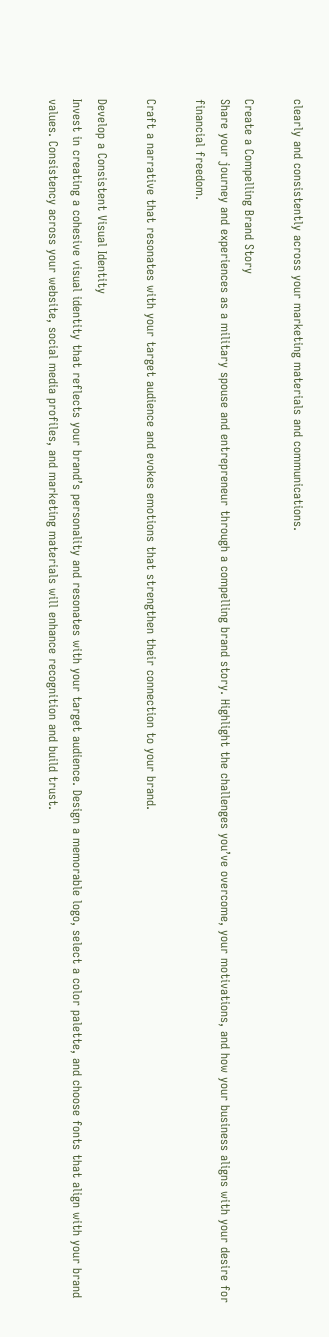clearly and consistently across your marketing materials and communications.

Create a Compelling Brand Story
Share your journey and experiences as a military spouse and entrepreneur through a compelling brand story. Highlight the challenges you’ve overcome, your motivations, and how your business aligns with your desire for financial freedom.

Craft a narrative that resonates with your target audience and evokes emotions that strengthen their connection to your brand.

Develop a Consistent Visual Identity
Invest in creating a cohesive visual identity that reflects your brand’s personality and resonates with your target audience. Design a memorable logo, select a color palette, and choose fonts that align with your brand values. Consistency across your website, social media profiles, and marketing materials will enhance recognition and build trust.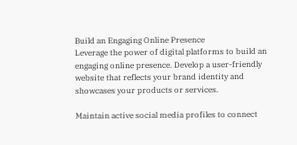Build an Engaging Online Presence
Leverage the power of digital platforms to build an engaging online presence. Develop a user-friendly website that reflects your brand identity and showcases your products or services.

Maintain active social media profiles to connect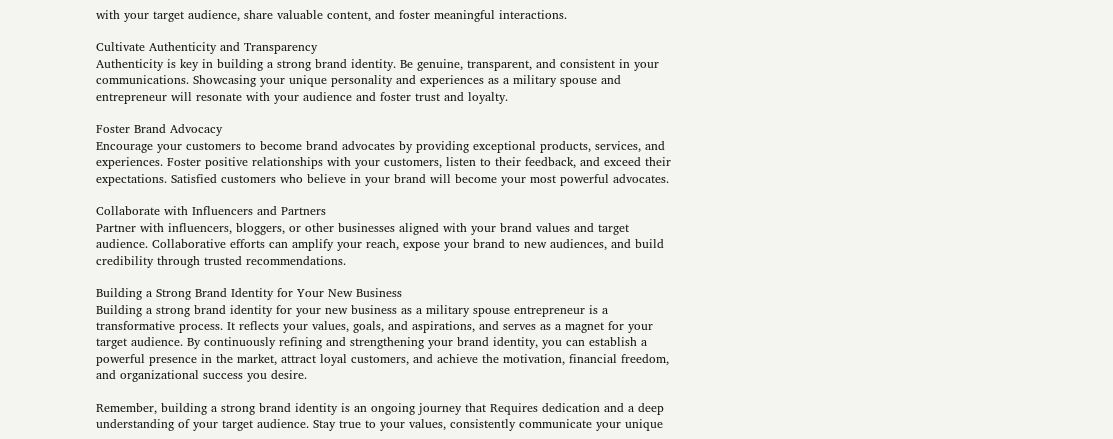with your target audience, share valuable content, and foster meaningful interactions.

Cultivate Authenticity and Transparency
Authenticity is key in building a strong brand identity. Be genuine, transparent, and consistent in your communications. Showcasing your unique personality and experiences as a military spouse and entrepreneur will resonate with your audience and foster trust and loyalty.

Foster Brand Advocacy
Encourage your customers to become brand advocates by providing exceptional products, services, and experiences. Foster positive relationships with your customers, listen to their feedback, and exceed their expectations. Satisfied customers who believe in your brand will become your most powerful advocates.

Collaborate with Influencers and Partners
Partner with influencers, bloggers, or other businesses aligned with your brand values and target audience. Collaborative efforts can amplify your reach, expose your brand to new audiences, and build credibility through trusted recommendations.

Building a Strong Brand Identity for Your New Business
Building a strong brand identity for your new business as a military spouse entrepreneur is a transformative process. It reflects your values, goals, and aspirations, and serves as a magnet for your target audience. By continuously refining and strengthening your brand identity, you can establish a powerful presence in the market, attract loyal customers, and achieve the motivation, financial freedom, and organizational success you desire.

Remember, building a strong brand identity is an ongoing journey that Requires dedication and a deep understanding of your target audience. Stay true to your values, consistently communicate your unique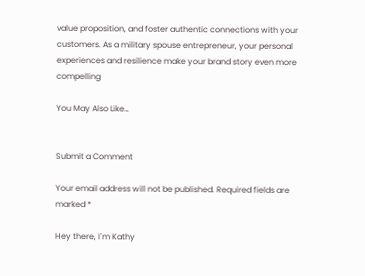value proposition, and foster authentic connections with your customers. As a military spouse entrepreneur, your personal experiences and resilience make your brand story even more compelling

You May Also Like…


Submit a Comment

Your email address will not be published. Required fields are marked *

Hey there, I´m Kathy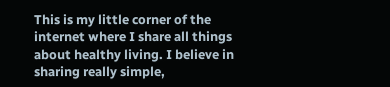This is my little corner of the internet where I share all things about healthy living. I believe in sharing really simple,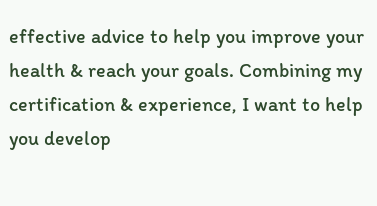effective advice to help you improve your health & reach your goals. Combining my certification & experience, I want to help you develop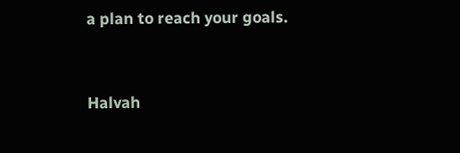a plan to reach your goals.



Halvah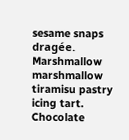sesame snaps dragée. Marshmallow marshmallow tiramisu pastry icing tart. Chocolate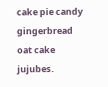cake pie candy gingerbread oat cake jujubes.